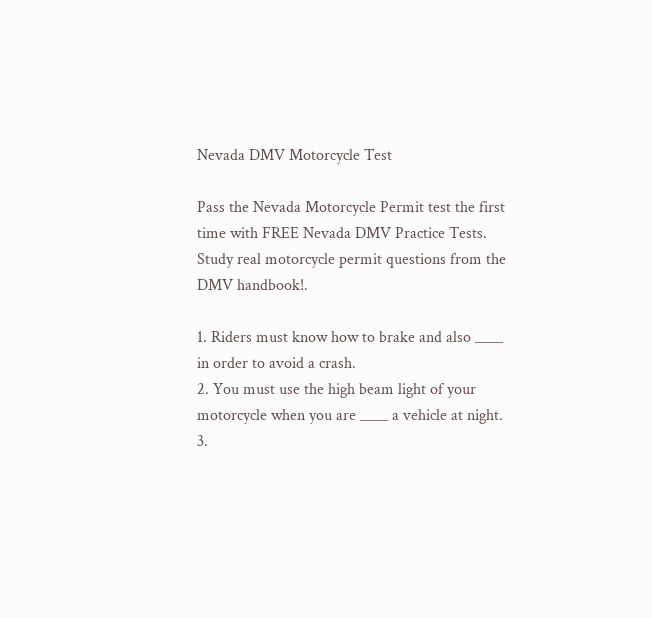Nevada DMV Motorcycle Test

Pass the Nevada Motorcycle Permit test the first time with FREE Nevada DMV Practice Tests. Study real motorcycle permit questions from the DMV handbook!.

1. Riders must know how to brake and also ____ in order to avoid a crash.
2. You must use the high beam light of your motorcycle when you are ____ a vehicle at night.
3.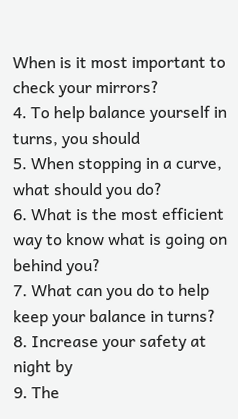When is it most important to check your mirrors?
4. To help balance yourself in turns, you should
5. When stopping in a curve, what should you do?
6. What is the most efficient way to know what is going on behind you?
7. What can you do to help keep your balance in turns?
8. Increase your safety at night by
9. The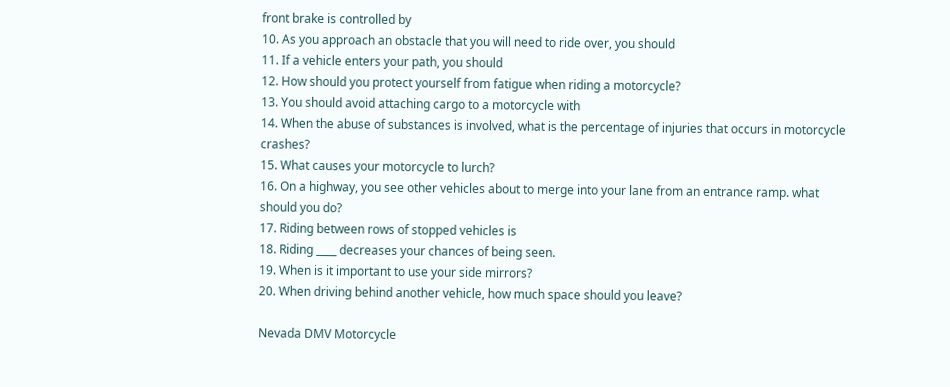front brake is controlled by
10. As you approach an obstacle that you will need to ride over, you should
11. If a vehicle enters your path, you should
12. How should you protect yourself from fatigue when riding a motorcycle?
13. You should avoid attaching cargo to a motorcycle with
14. When the abuse of substances is involved, what is the percentage of injuries that occurs in motorcycle crashes?
15. What causes your motorcycle to lurch?
16. On a highway, you see other vehicles about to merge into your lane from an entrance ramp. what should you do?
17. Riding between rows of stopped vehicles is
18. Riding ____ decreases your chances of being seen.
19. When is it important to use your side mirrors?
20. When driving behind another vehicle, how much space should you leave?

Nevada DMV Motorcycle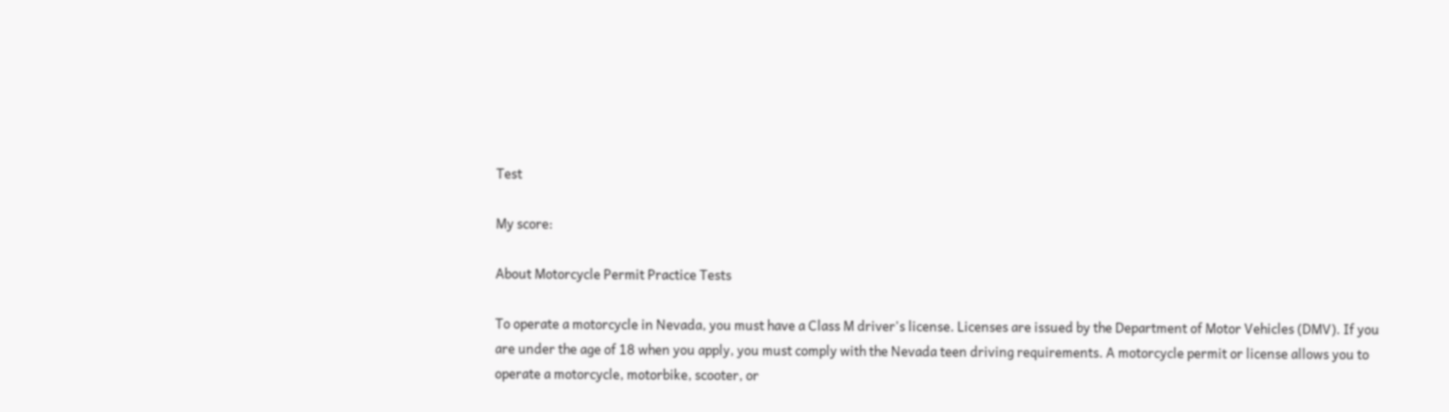Test

My score:

About Motorcycle Permit Practice Tests

To operate a motorcycle in Nevada, you must have a Class M driver's license. Licenses are issued by the Department of Motor Vehicles (DMV). If you are under the age of 18 when you apply, you must comply with the Nevada teen driving requirements. A motorcycle permit or license allows you to operate a motorcycle, motorbike, scooter, or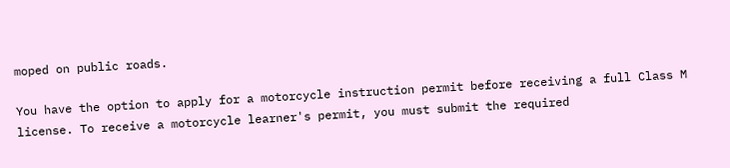moped on public roads.

You have the option to apply for a motorcycle instruction permit before receiving a full Class M license. To receive a motorcycle learner's permit, you must submit the required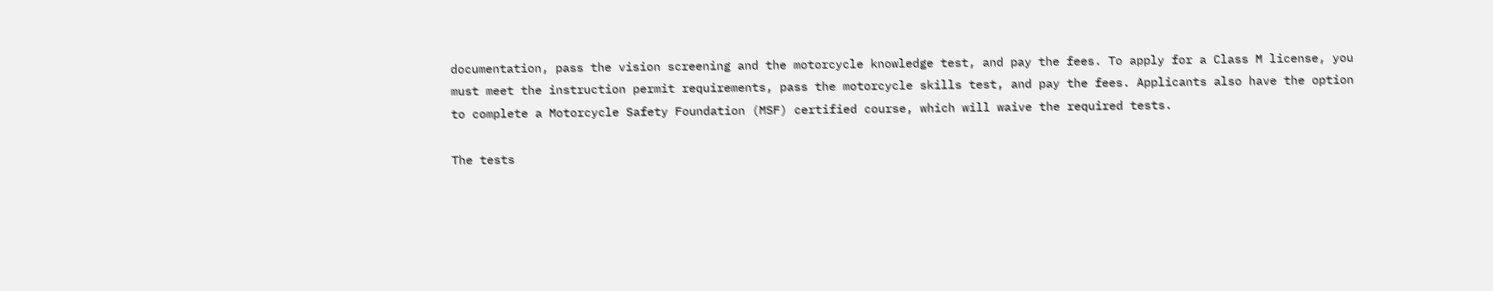documentation, pass the vision screening and the motorcycle knowledge test, and pay the fees. To apply for a Class M license, you must meet the instruction permit requirements, pass the motorcycle skills test, and pay the fees. Applicants also have the option to complete a Motorcycle Safety Foundation (MSF) certified course, which will waive the required tests.

The tests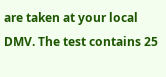are taken at your local DMV. The test contains 25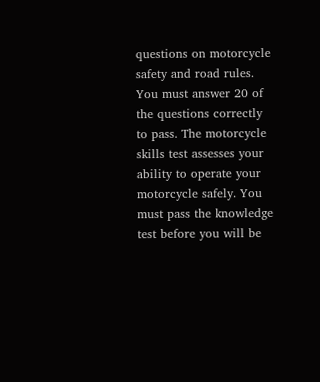questions on motorcycle safety and road rules. You must answer 20 of the questions correctly to pass. The motorcycle skills test assesses your ability to operate your motorcycle safely. You must pass the knowledge test before you will be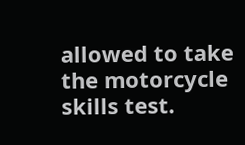allowed to take the motorcycle skills test.